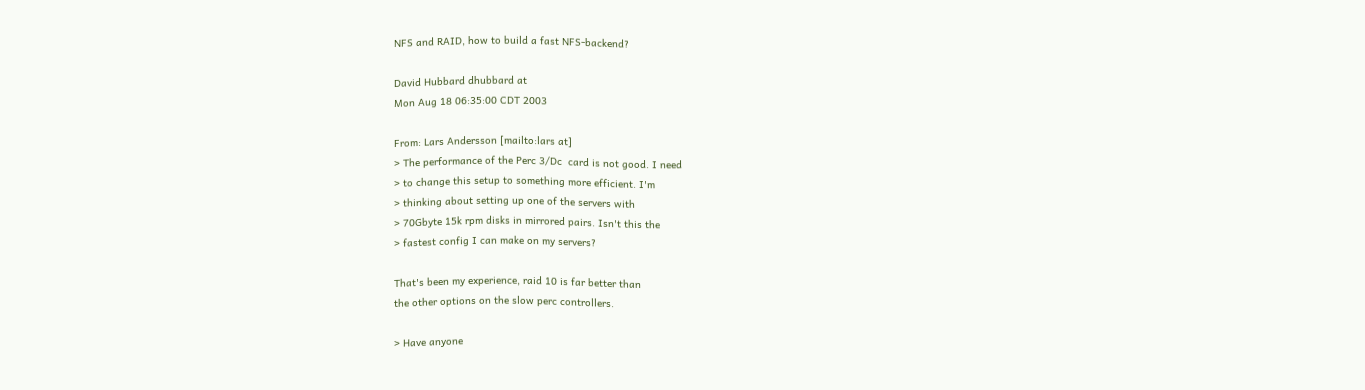NFS and RAID, how to build a fast NFS-backend?

David Hubbard dhubbard at
Mon Aug 18 06:35:00 CDT 2003

From: Lars Andersson [mailto:lars at]
> The performance of the Perc 3/Dc  card is not good. I need
> to change this setup to something more efficient. I'm
> thinking about setting up one of the servers with
> 70Gbyte 15k rpm disks in mirrored pairs. Isn't this the
> fastest config I can make on my servers?

That's been my experience, raid 10 is far better than
the other options on the slow perc controllers.

> Have anyone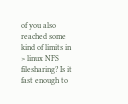of you also reached some kind of limits in
> linux NFS filesharing? Is it fast enough to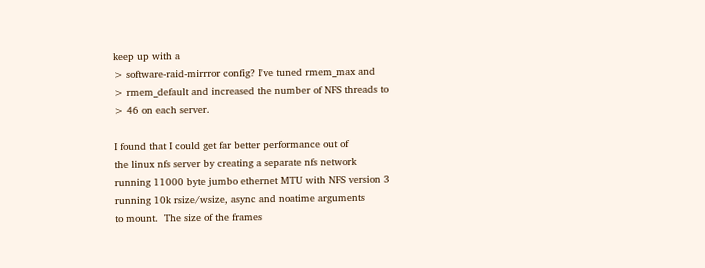keep up with a
> software-raid-mirrror config? I've tuned rmem_max and
> rmem_default and increased the number of NFS threads to
> 46 on each server.

I found that I could get far better performance out of
the linux nfs server by creating a separate nfs network
running 11000 byte jumbo ethernet MTU with NFS version 3
running 10k rsize/wsize, async and noatime arguments
to mount.  The size of the frames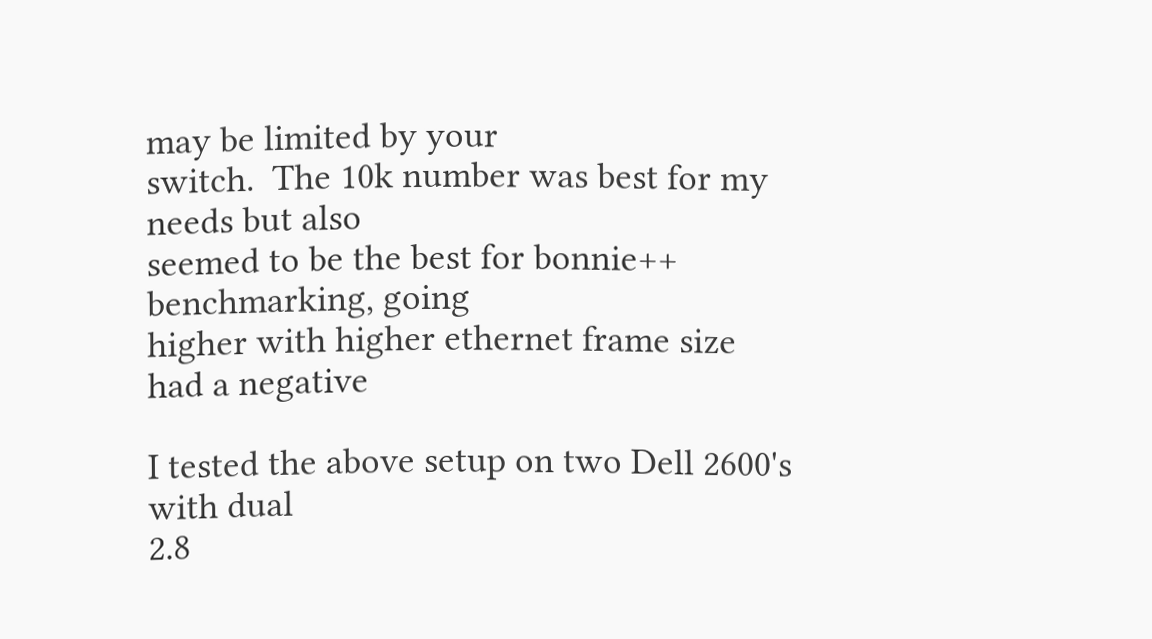may be limited by your
switch.  The 10k number was best for my needs but also
seemed to be the best for bonnie++ benchmarking, going
higher with higher ethernet frame size had a negative

I tested the above setup on two Dell 2600's with dual
2.8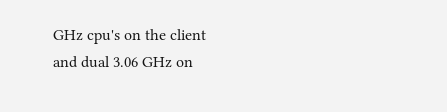GHz cpu's on the client and dual 3.06 GHz on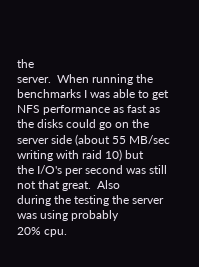the
server.  When running the benchmarks I was able to get
NFS performance as fast as the disks could go on the
server side (about 55 MB/sec writing with raid 10) but
the I/O's per second was still not that great.  Also
during the testing the server was using probably
20% cpu.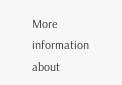More information about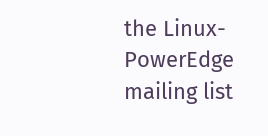the Linux-PowerEdge mailing list